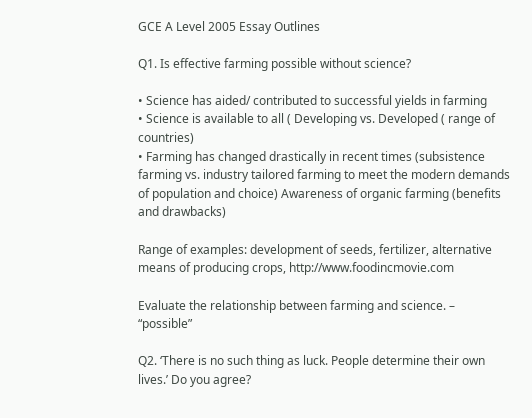GCE A Level 2005 Essay Outlines

Q1. Is effective farming possible without science?

• Science has aided/ contributed to successful yields in farming
• Science is available to all ( Developing vs. Developed ( range of countries)
• Farming has changed drastically in recent times (subsistence farming vs. industry tailored farming to meet the modern demands of population and choice) Awareness of organic farming (benefits and drawbacks)

Range of examples: development of seeds, fertilizer, alternative means of producing crops, http://www.foodincmovie.com

Evaluate the relationship between farming and science. – “possible”

Q2. ‘There is no such thing as luck. People determine their own lives.’ Do you agree?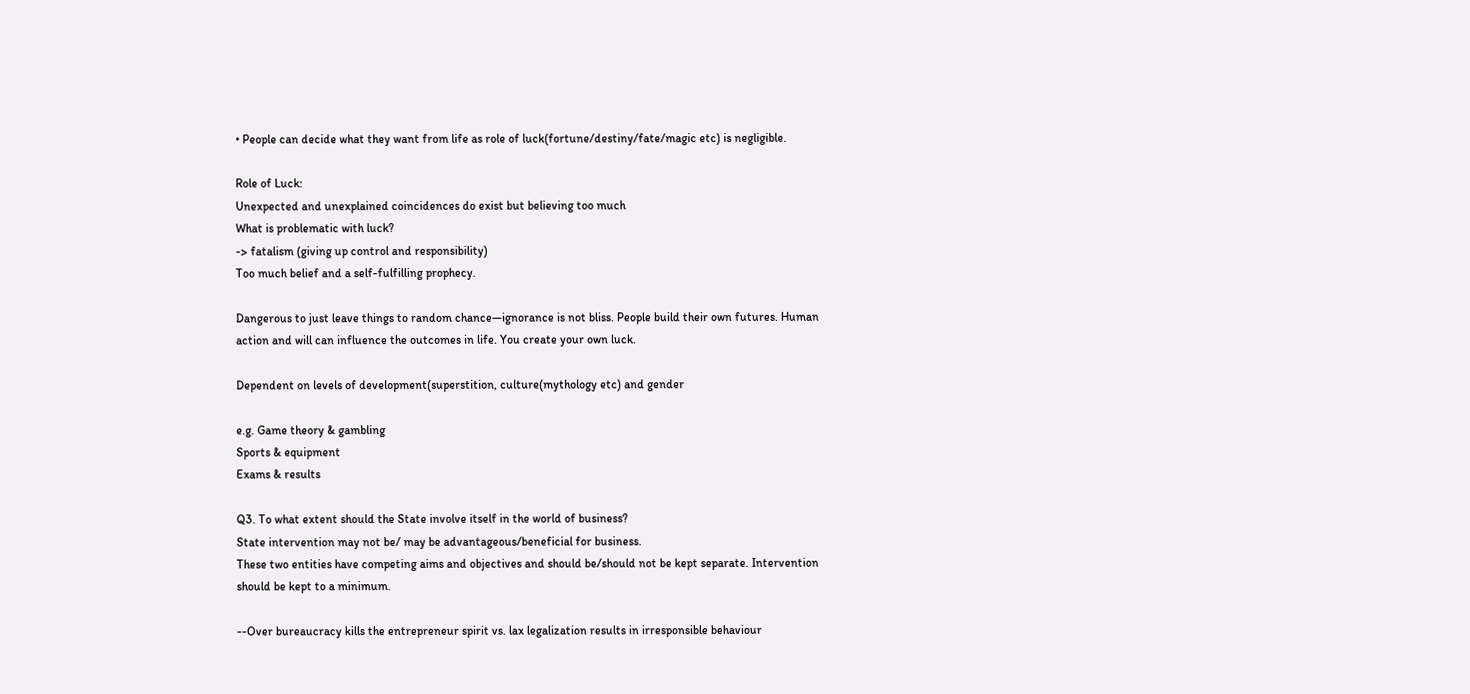• People can decide what they want from life as role of luck(fortune/destiny/fate/magic etc) is negligible.

Role of Luck:
Unexpected and unexplained coincidences do exist but believing too much
What is problematic with luck?
-> fatalism (giving up control and responsibility)
Too much belief and a self-fulfilling prophecy.

Dangerous to just leave things to random chance—ignorance is not bliss. People build their own futures. Human action and will can influence the outcomes in life. You create your own luck.

Dependent on levels of development(superstition, culture(mythology etc) and gender

e.g. Game theory & gambling
Sports & equipment
Exams & results

Q3. To what extent should the State involve itself in the world of business?
State intervention may not be/ may be advantageous/beneficial for business.
These two entities have competing aims and objectives and should be/should not be kept separate. Intervention should be kept to a minimum.

--Over bureaucracy kills the entrepreneur spirit vs. lax legalization results in irresponsible behaviour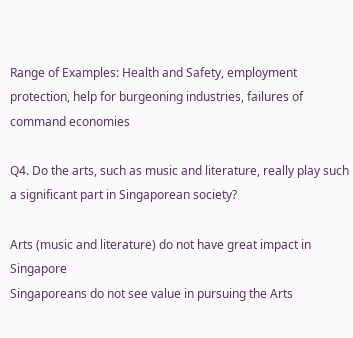Range of Examples: Health and Safety, employment protection, help for burgeoning industries, failures of command economies

Q4. Do the arts, such as music and literature, really play such a significant part in Singaporean society?

Arts (music and literature) do not have great impact in Singapore
Singaporeans do not see value in pursuing the Arts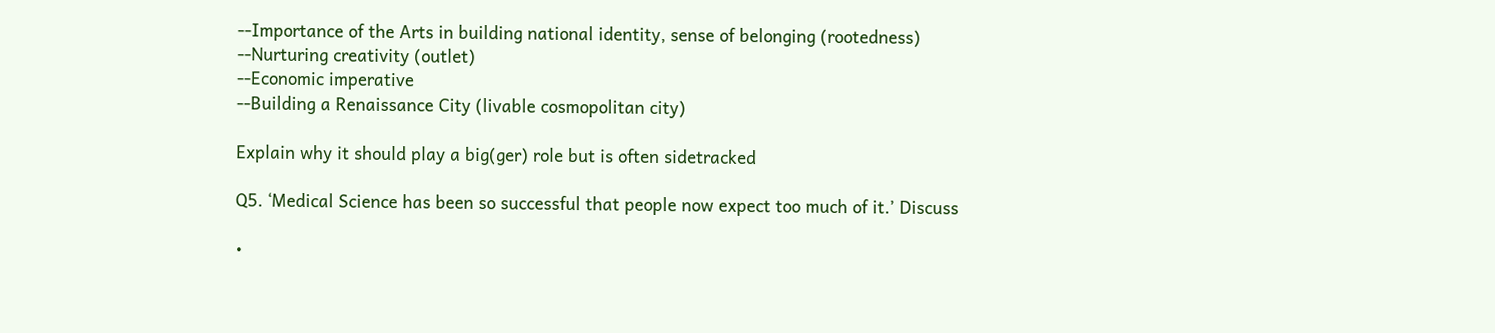--Importance of the Arts in building national identity, sense of belonging (rootedness)
--Nurturing creativity (outlet)
--Economic imperative
--Building a Renaissance City (livable cosmopolitan city)

Explain why it should play a big(ger) role but is often sidetracked

Q5. ‘Medical Science has been so successful that people now expect too much of it.’ Discuss

•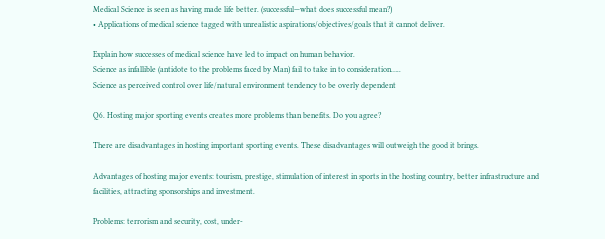Medical Science is seen as having made life better. (successful—what does successful mean?)
• Applications of medical science tagged with unrealistic aspirations/objectives/goals that it cannot deliver.

Explain how successes of medical science have led to impact on human behavior.
Science as infallible (antidote to the problems faced by Man) fail to take in to consideration…..
Science as perceived control over life/natural environment tendency to be overly dependent

Q6. Hosting major sporting events creates more problems than benefits. Do you agree?

There are disadvantages in hosting important sporting events. These disadvantages will outweigh the good it brings.

Advantages of hosting major events: tourism, prestige, stimulation of interest in sports in the hosting country, better infrastructure and facilities, attracting sponsorships and investment.

Problems: terrorism and security, cost, under-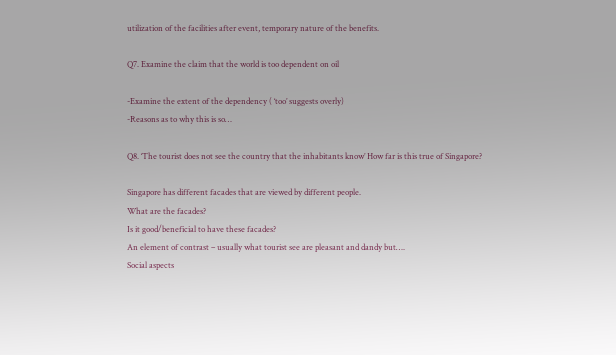utilization of the facilities after event, temporary nature of the benefits.

Q7. Examine the claim that the world is too dependent on oil

-Examine the extent of the dependency ( ‘too’ suggests overly)
-Reasons as to why this is so…

Q8. ‘The tourist does not see the country that the inhabitants know’ How far is this true of Singapore?

Singapore has different facades that are viewed by different people.
What are the facades?
Is it good/beneficial to have these facades?
An element of contrast – usually what tourist see are pleasant and dandy but….
Social aspects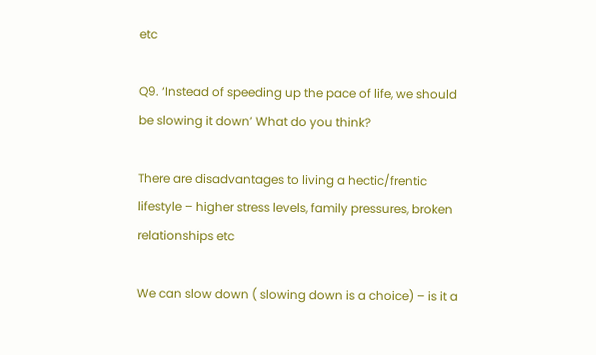etc

Q9. ‘Instead of speeding up the pace of life, we should be slowing it down’ What do you think?

There are disadvantages to living a hectic/frentic lifestyle – higher stress levels, family pressures, broken relationships etc

We can slow down ( slowing down is a choice) – is it a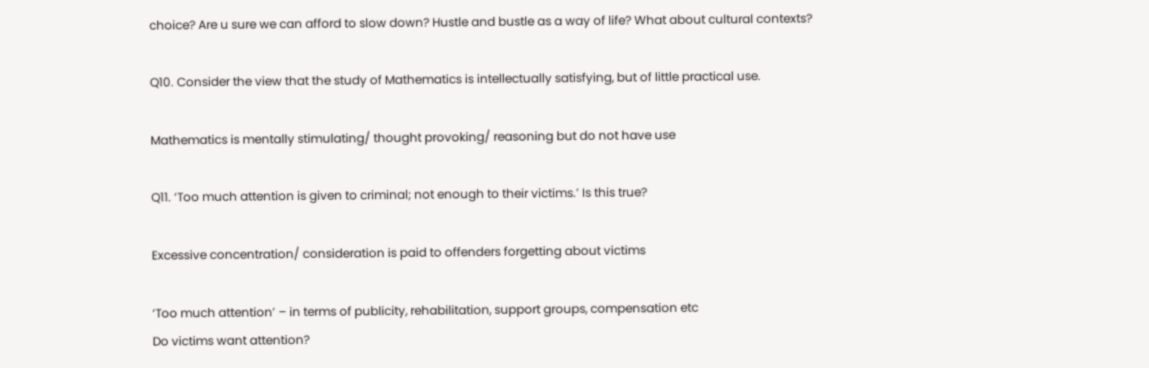choice? Are u sure we can afford to slow down? Hustle and bustle as a way of life? What about cultural contexts?

Q10. Consider the view that the study of Mathematics is intellectually satisfying, but of little practical use.

Mathematics is mentally stimulating/ thought provoking/ reasoning but do not have use

Q11. ‘Too much attention is given to criminal; not enough to their victims.’ Is this true?

Excessive concentration/ consideration is paid to offenders forgetting about victims

‘Too much attention’ – in terms of publicity, rehabilitation, support groups, compensation etc
Do victims want attention?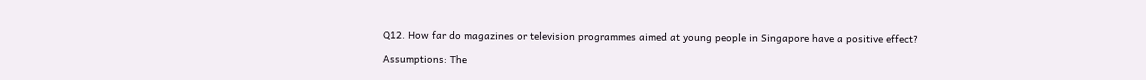Q12. How far do magazines or television programmes aimed at young people in Singapore have a positive effect?

Assumptions: The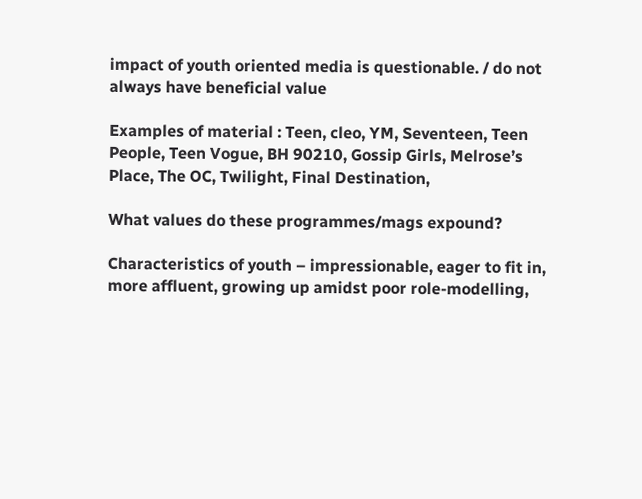impact of youth oriented media is questionable. / do not always have beneficial value

Examples of material : Teen, cleo, YM, Seventeen, Teen People, Teen Vogue, BH 90210, Gossip Girls, Melrose’s Place, The OC, Twilight, Final Destination,

What values do these programmes/mags expound?

Characteristics of youth – impressionable, eager to fit in, more affluent, growing up amidst poor role-modelling,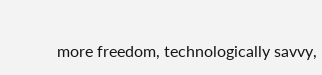more freedom, technologically savvy,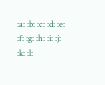:a: :b: :c: :d: :e: :f: :g: :h: :i: :j: :k: :l: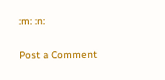:m: :n:

Post a Comment